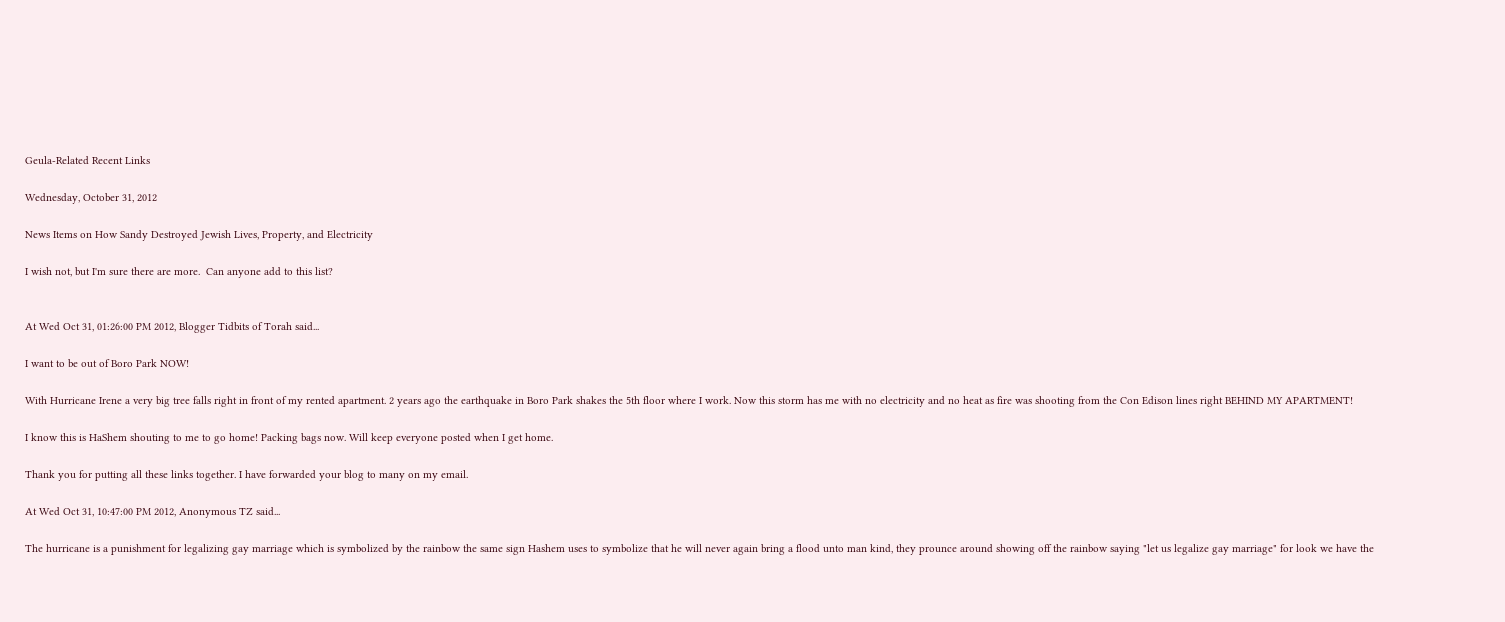Geula-Related Recent Links

Wednesday, October 31, 2012

News Items on How Sandy Destroyed Jewish Lives, Property, and Electricity

I wish not, but I'm sure there are more.  Can anyone add to this list?


At Wed Oct 31, 01:26:00 PM 2012, Blogger Tidbits of Torah said...

I want to be out of Boro Park NOW!

With Hurricane Irene a very big tree falls right in front of my rented apartment. 2 years ago the earthquake in Boro Park shakes the 5th floor where I work. Now this storm has me with no electricity and no heat as fire was shooting from the Con Edison lines right BEHIND MY APARTMENT!

I know this is HaShem shouting to me to go home! Packing bags now. Will keep everyone posted when I get home.

Thank you for putting all these links together. I have forwarded your blog to many on my email.

At Wed Oct 31, 10:47:00 PM 2012, Anonymous TZ said...

The hurricane is a punishment for legalizing gay marriage which is symbolized by the rainbow the same sign Hashem uses to symbolize that he will never again bring a flood unto man kind, they prounce around showing off the rainbow saying "let us legalize gay marriage" for look we have the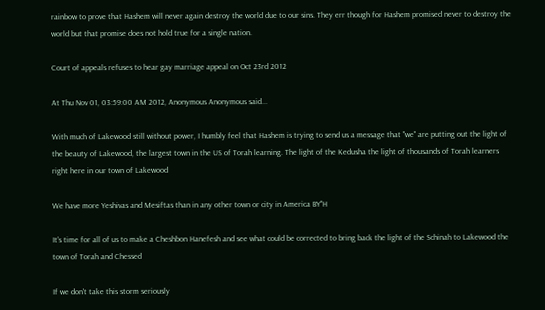rainbow to prove that Hashem will never again destroy the world due to our sins. They err though for Hashem promised never to destroy the world but that promise does not hold true for a single nation.

Court of appeals refuses to hear gay marriage appeal on Oct 23rd 2012

At Thu Nov 01, 03:59:00 AM 2012, Anonymous Anonymous said...

With much of Lakewood still without power, I humbly feel that Hashem is trying to send us a message that "we" are putting out the light of the beauty of Lakewood, the largest town in the US of Torah learning. The light of the Kedusha the light of thousands of Torah learners right here in our town of Lakewood

We have more Yeshivas and Mesiftas than in any other town or city in America BY"H

It's time for all of us to make a Cheshbon Hanefesh and see what could be corrected to bring back the light of the Schinah to Lakewood the town of Torah and Chessed

If we don't take this storm seriously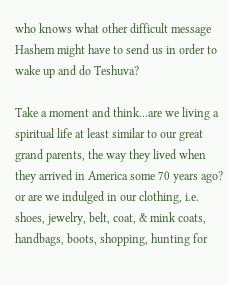who knows what other difficult message Hashem might have to send us in order to wake up and do Teshuva?

Take a moment and think...are we living a spiritual life at least similar to our great grand parents, the way they lived when they arrived in America some 70 years ago? or are we indulged in our clothing, i.e. shoes, jewelry, belt, coat, & mink coats, handbags, boots, shopping, hunting for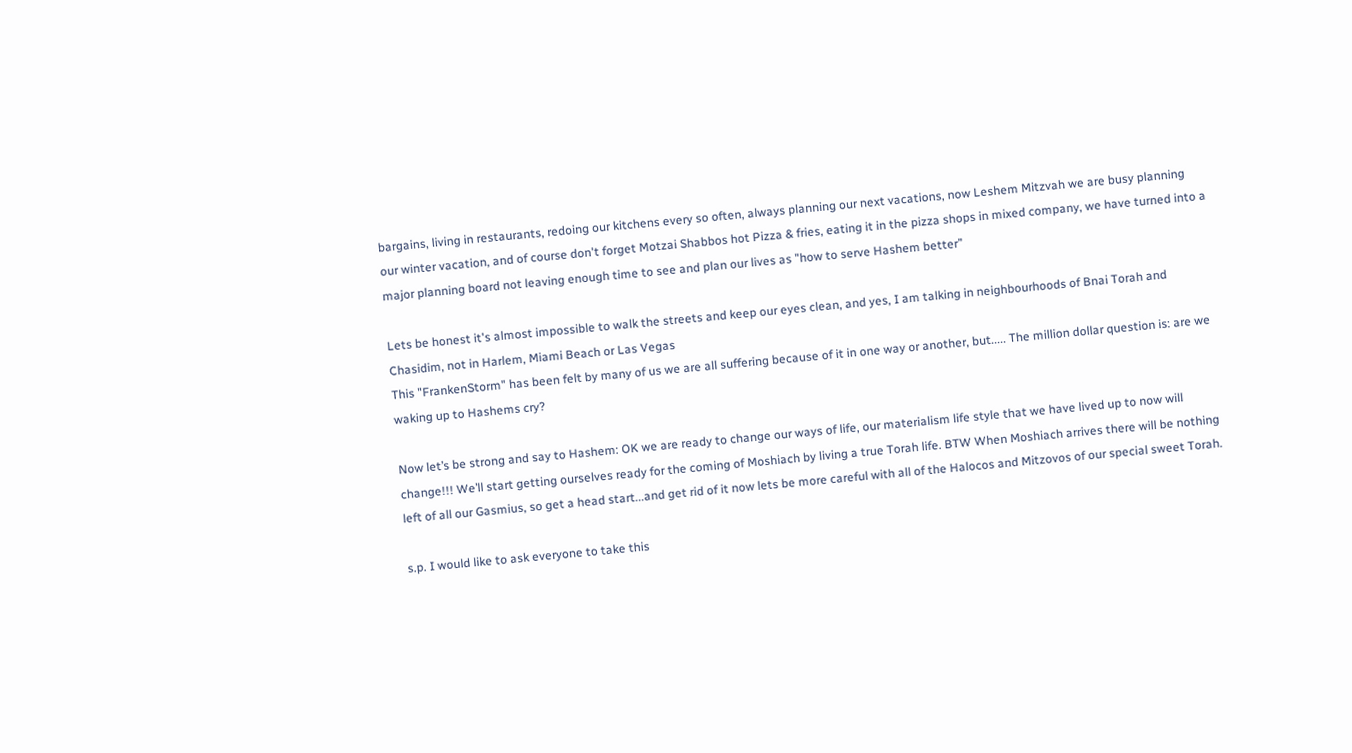bargains, living in restaurants, redoing our kitchens every so often, always planning our next vacations, now Leshem Mitzvah we are busy planning our winter vacation, and of course don't forget Motzai Shabbos hot Pizza & fries, eating it in the pizza shops in mixed company, we have turned into a major planning board not leaving enough time to see and plan our lives as "how to serve Hashem better”

Lets be honest it's almost impossible to walk the streets and keep our eyes clean, and yes, I am talking in neighbourhoods of Bnai Torah and Chasidim, not in Harlem, Miami Beach or Las Vegas
This "FrankenStorm" has been felt by many of us we are all suffering because of it in one way or another, but..... The million dollar question is: are we waking up to Hashems cry?

Now let’s be strong and say to Hashem: OK we are ready to change our ways of life, our materialism life style that we have lived up to now will change!!! We’ll start getting ourselves ready for the coming of Moshiach by living a true Torah life. BTW When Moshiach arrives there will be nothing left of all our Gasmius, so get a head start...and get rid of it now lets be more careful with all of the Halocos and Mitzovos of our special sweet Torah.

s.p. I would like to ask everyone to take this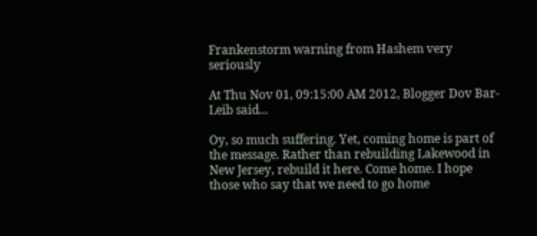Frankenstorm warning from Hashem very seriously

At Thu Nov 01, 09:15:00 AM 2012, Blogger Dov Bar-Leib said...

Oy, so much suffering. Yet, coming home is part of the message. Rather than rebuilding Lakewood in New Jersey, rebuild it here. Come home. I hope those who say that we need to go home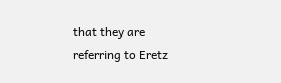that they are referring to Eretz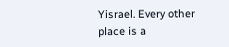Yisrael. Every other place is a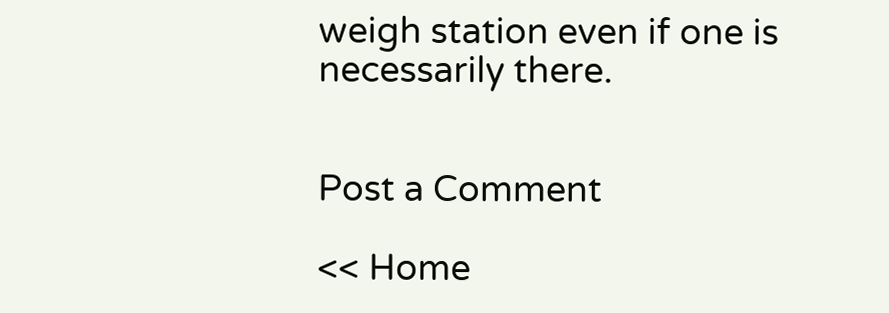weigh station even if one is necessarily there.


Post a Comment

<< Home